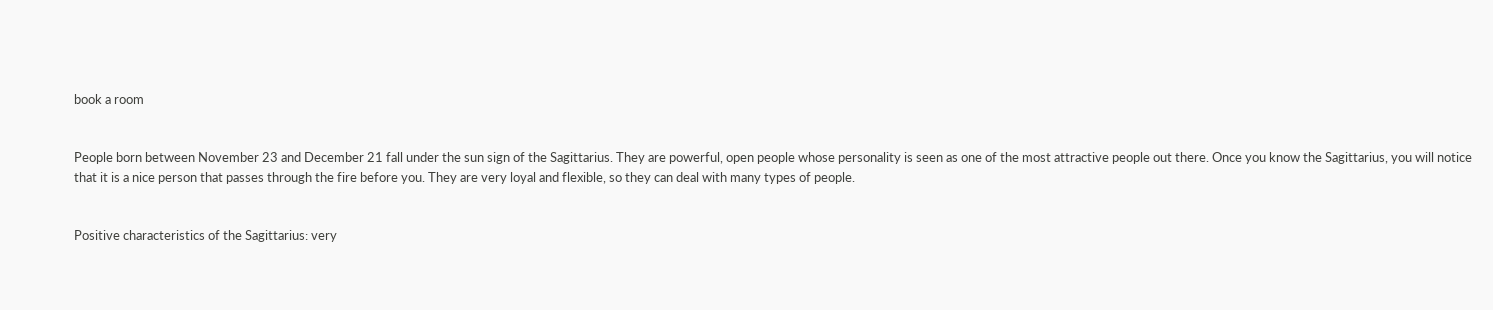book a room


People born between November 23 and December 21 fall under the sun sign of the Sagittarius. They are powerful, open people whose personality is seen as one of the most attractive people out there. Once you know the Sagittarius, you will notice that it is a nice person that passes through the fire before you. They are very loyal and flexible, so they can deal with many types of people.


Positive characteristics of the Sagittarius: very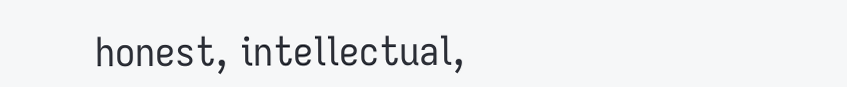honest, intellectual,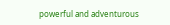powerful and adventurous